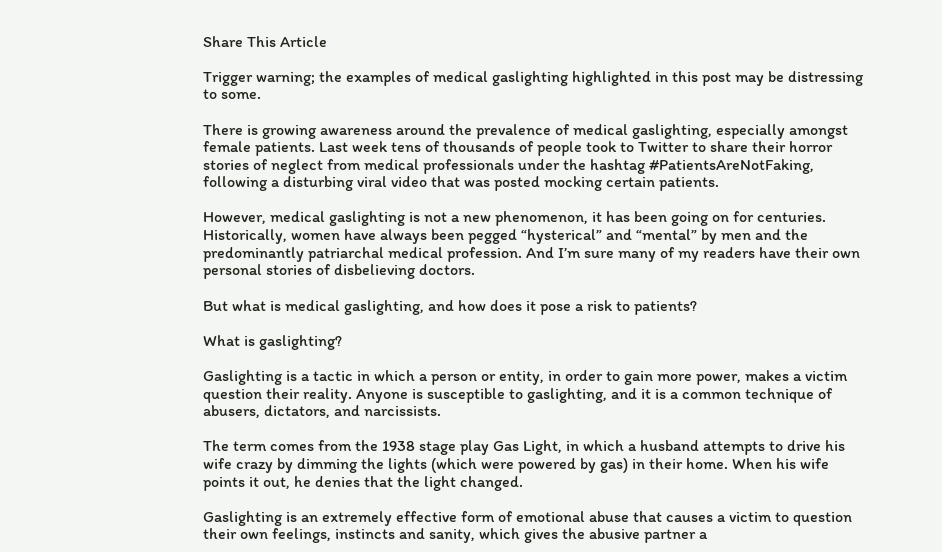Share This Article

Trigger warning; the examples of medical gaslighting highlighted in this post may be distressing to some.

There is growing awareness around the prevalence of medical gaslighting, especially amongst female patients. Last week tens of thousands of people took to Twitter to share their horror stories of neglect from medical professionals under the hashtag #PatientsAreNotFaking, following a disturbing viral video that was posted mocking certain patients.

However, medical gaslighting is not a new phenomenon, it has been going on for centuries. Historically, women have always been pegged “hysterical” and “mental” by men and the predominantly patriarchal medical profession. And I’m sure many of my readers have their own personal stories of disbelieving doctors.

But what is medical gaslighting, and how does it pose a risk to patients?

What is gaslighting?

Gaslighting is a tactic in which a person or entity, in order to gain more power, makes a victim question their reality. Anyone is susceptible to gaslighting, and it is a common technique of abusers, dictators, and narcissists.

The term comes from the 1938 stage play Gas Light, in which a husband attempts to drive his wife crazy by dimming the lights (which were powered by gas) in their home. When his wife points it out, he denies that the light changed.

Gaslighting is an extremely effective form of emotional abuse that causes a victim to question their own feelings, instincts and sanity, which gives the abusive partner a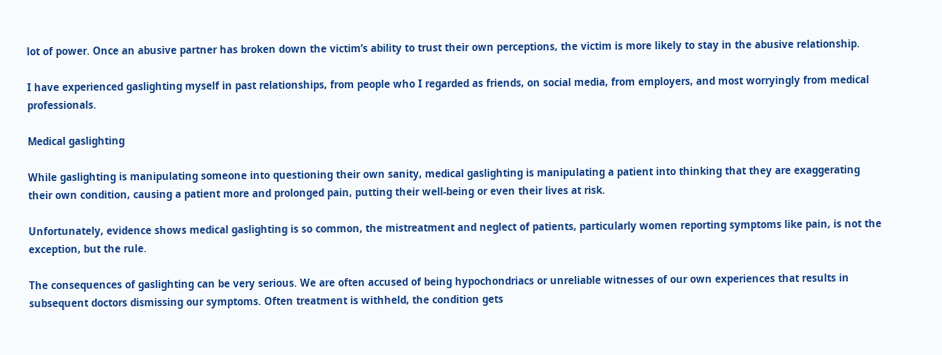lot of power. Once an abusive partner has broken down the victim’s ability to trust their own perceptions, the victim is more likely to stay in the abusive relationship.

I have experienced gaslighting myself in past relationships, from people who I regarded as friends, on social media, from employers, and most worryingly from medical professionals.

Medical gaslighting

While gaslighting is manipulating someone into questioning their own sanity, medical gaslighting is manipulating a patient into thinking that they are exaggerating their own condition, causing a patient more and prolonged pain, putting their well-being or even their lives at risk.

Unfortunately, evidence shows medical gaslighting is so common, the mistreatment and neglect of patients, particularly women reporting symptoms like pain, is not the exception, but the rule.

The consequences of gaslighting can be very serious. We are often accused of being hypochondriacs or unreliable witnesses of our own experiences that results in subsequent doctors dismissing our symptoms. Often treatment is withheld, the condition gets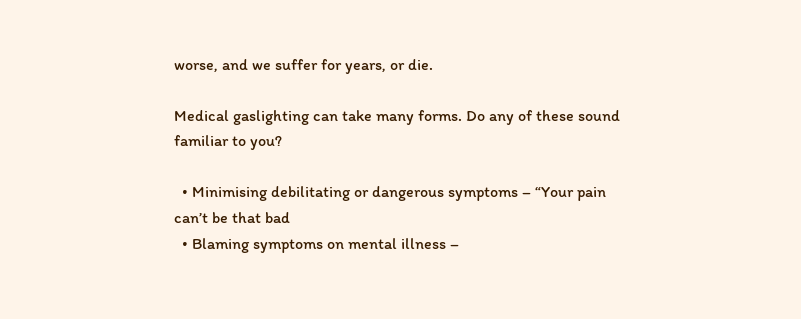worse, and we suffer for years, or die.

Medical gaslighting can take many forms. Do any of these sound familiar to you?

  • Minimising debilitating or dangerous symptoms – “Your pain can’t be that bad
  • Blaming symptoms on mental illness –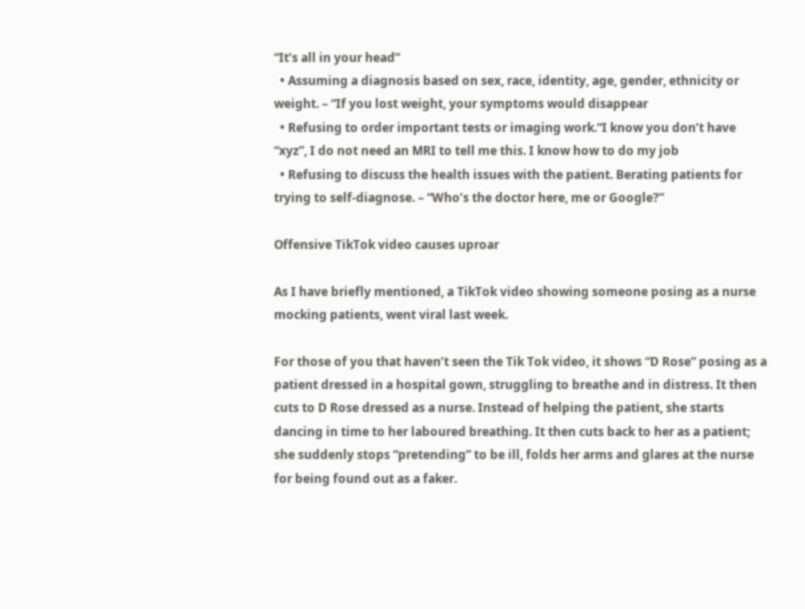“It’s all in your head”
  • Assuming a diagnosis based on sex, race, identity, age, gender, ethnicity or weight. – “If you lost weight, your symptoms would disappear
  • Refusing to order important tests or imaging work.“I know you don’t have “xyz”, I do not need an MRI to tell me this. I know how to do my job
  • Refusing to discuss the health issues with the patient. Berating patients for trying to self-diagnose. – “Who’s the doctor here, me or Google?”

Offensive TikTok video causes uproar

As I have briefly mentioned, a TikTok video showing someone posing as a nurse mocking patients, went viral last week.

For those of you that haven’t seen the Tik Tok video, it shows “D Rose” posing as a patient dressed in a hospital gown, struggling to breathe and in distress. It then cuts to D Rose dressed as a nurse. Instead of helping the patient, she starts dancing in time to her laboured breathing. It then cuts back to her as a patient; she suddenly stops “pretending” to be ill, folds her arms and glares at the nurse for being found out as a faker.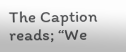The Caption reads; “We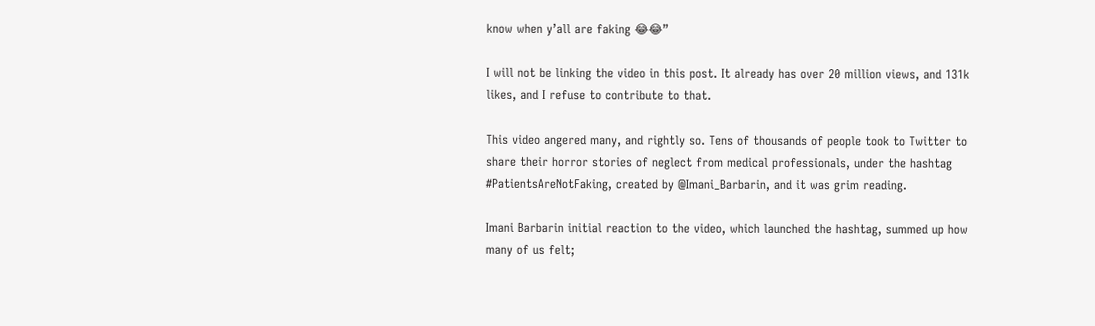know when y’all are faking 😂😂”

I will not be linking the video in this post. It already has over 20 million views, and 131k likes, and I refuse to contribute to that.

This video angered many, and rightly so. Tens of thousands of people took to Twitter to share their horror stories of neglect from medical professionals, under the hashtag #PatientsAreNotFaking, created by @Imani_Barbarin, and it was grim reading.

Imani Barbarin initial reaction to the video, which launched the hashtag, summed up how many of us felt;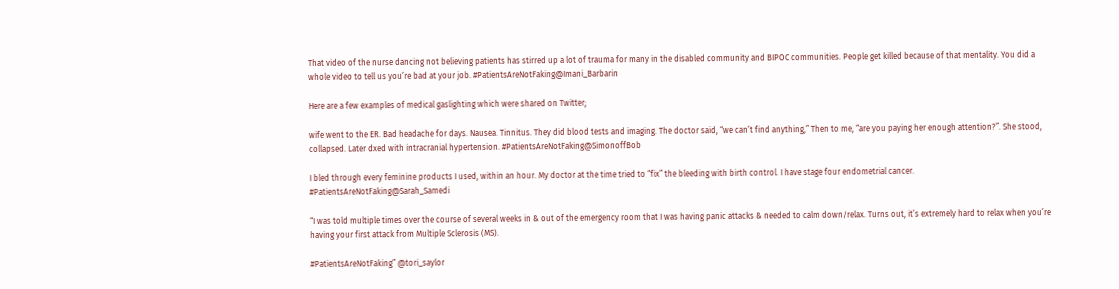That video of the nurse dancing not believing patients has stirred up a lot of trauma for many in the disabled community and BIPOC communities. People get killed because of that mentality. You did a whole video to tell us you’re bad at your job. #PatientsAreNotFaking@Imani_Barbarin

Here are a few examples of medical gaslighting which were shared on Twitter;

wife went to the ER. Bad headache for days. Nausea. Tinnitus. They did blood tests and imaging. The doctor said, “we can’t find anything,” Then to me, “are you paying her enough attention?”. She stood, collapsed. Later dxed with intracranial hypertension. #PatientsAreNotFaking@SimonoffBob

I bled through every feminine products I used, within an hour. My doctor at the time tried to “fix” the bleeding with birth control. I have stage four endometrial cancer. #PatientsAreNotFaking@Sarah_Samedi

“I was told multiple times over the course of several weeks in & out of the emergency room that I was having panic attacks & needed to calm down/relax. Turns out, it’s extremely hard to relax when you’re having your first attack from Multiple Sclerosis (MS).

#PatientsAreNotFaking” @tori_saylor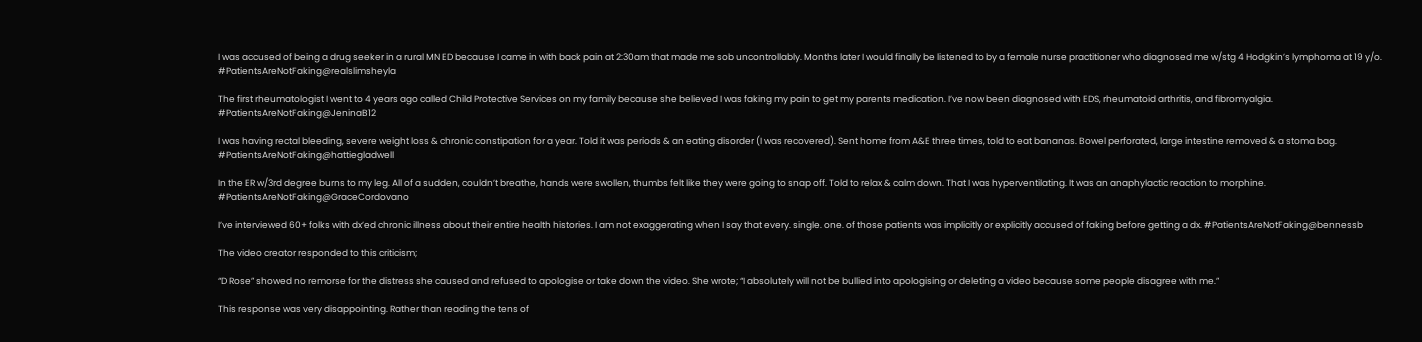I was accused of being a drug seeker in a rural MN ED because I came in with back pain at 2:30am that made me sob uncontrollably. Months later I would finally be listened to by a female nurse practitioner who diagnosed me w/stg 4 Hodgkin’s lymphoma at 19 y/o. #PatientsAreNotFaking@realslimsheyla

The first rheumatologist I went to 4 years ago called Child Protective Services on my family because she believed I was faking my pain to get my parents medication. I’ve now been diagnosed with EDS, rheumatoid arthritis, and fibromyalgia. #PatientsAreNotFaking@JeninaB12

I was having rectal bleeding, severe weight loss & chronic constipation for a year. Told it was periods & an eating disorder (I was recovered). Sent home from A&E three times, told to eat bananas. Bowel perforated, large intestine removed & a stoma bag. #PatientsAreNotFaking@hattiegladwell

In the ER w/3rd degree burns to my leg. All of a sudden, couldn’t breathe, hands were swollen, thumbs felt like they were going to snap off. Told to relax & calm down. That I was hyperventilating. It was an anaphylactic reaction to morphine. #PatientsAreNotFaking@GraceCordovano

I’ve interviewed 60+ folks with dx’ed chronic illness about their entire health histories. I am not exaggerating when I say that every. single. one. of those patients was implicitly or explicitly accused of faking before getting a dx. #PatientsAreNotFaking@bennessb

The video creator responded to this criticism;

“D Rose” showed no remorse for the distress she caused and refused to apologise or take down the video. She wrote; “I absolutely will not be bullied into apologising or deleting a video because some people disagree with me.”

This response was very disappointing. Rather than reading the tens of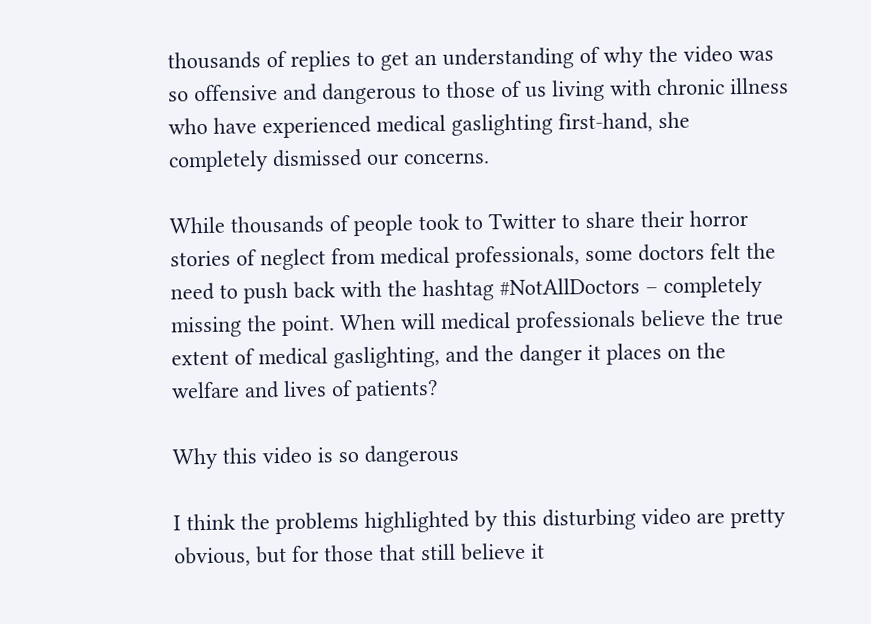thousands of replies to get an understanding of why the video was so offensive and dangerous to those of us living with chronic illness who have experienced medical gaslighting first-hand, she completely dismissed our concerns.

While thousands of people took to Twitter to share their horror stories of neglect from medical professionals, some doctors felt the need to push back with the hashtag #NotAllDoctors – completely missing the point. When will medical professionals believe the true extent of medical gaslighting, and the danger it places on the welfare and lives of patients?

Why this video is so dangerous

I think the problems highlighted by this disturbing video are pretty obvious, but for those that still believe it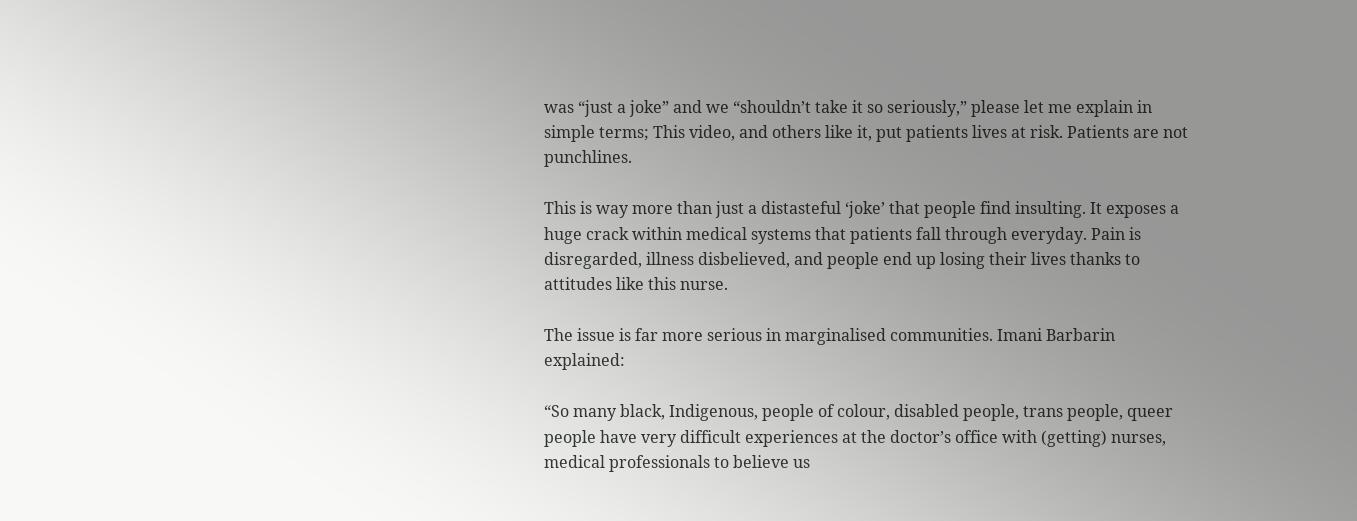was “just a joke” and we “shouldn’t take it so seriously,” please let me explain in simple terms; This video, and others like it, put patients lives at risk. Patients are not punchlines.

This is way more than just a distasteful ‘joke’ that people find insulting. It exposes a huge crack within medical systems that patients fall through everyday. Pain is disregarded, illness disbelieved, and people end up losing their lives thanks to attitudes like this nurse.

The issue is far more serious in marginalised communities. Imani Barbarin explained:

“So many black, Indigenous, people of colour, disabled people, trans people, queer people have very difficult experiences at the doctor’s office with (getting) nurses, medical professionals to believe us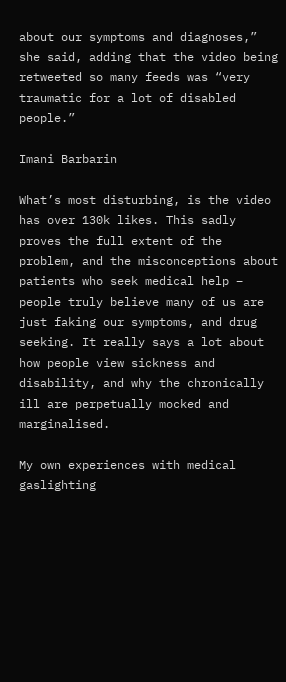about our symptoms and diagnoses,” she said, adding that the video being retweeted so many feeds was “very traumatic for a lot of disabled people.”

Imani Barbarin

What’s most disturbing, is the video has over 130k likes. This sadly proves the full extent of the problem, and the misconceptions about patients who seek medical help – people truly believe many of us are just faking our symptoms, and drug seeking. It really says a lot about how people view sickness and disability, and why the chronically ill are perpetually mocked and marginalised.

My own experiences with medical gaslighting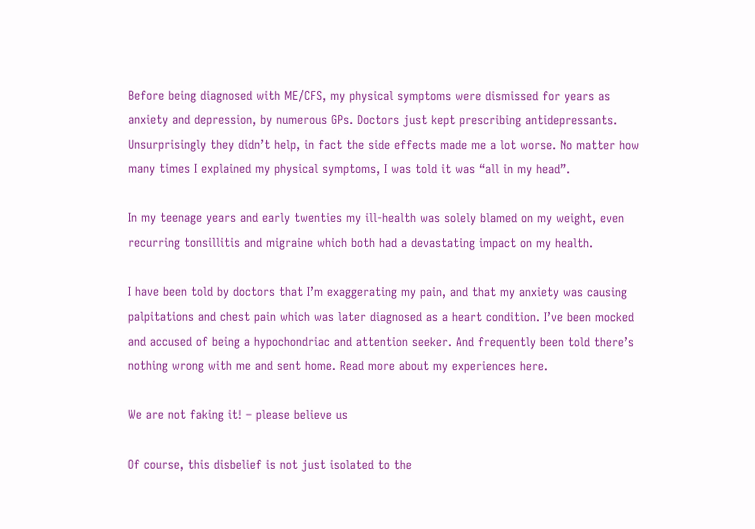Before being diagnosed with ME/CFS, my physical symptoms were dismissed for years as anxiety and depression, by numerous GPs. Doctors just kept prescribing antidepressants. Unsurprisingly they didn’t help, in fact the side effects made me a lot worse. No matter how many times I explained my physical symptoms, I was told it was “all in my head”.

In my teenage years and early twenties my ill-health was solely blamed on my weight, even recurring tonsillitis and migraine which both had a devastating impact on my health.

I have been told by doctors that I’m exaggerating my pain, and that my anxiety was causing palpitations and chest pain which was later diagnosed as a heart condition. I’ve been mocked and accused of being a hypochondriac and attention seeker. And frequently been told there’s nothing wrong with me and sent home. Read more about my experiences here.

We are not faking it! – please believe us

Of course, this disbelief is not just isolated to the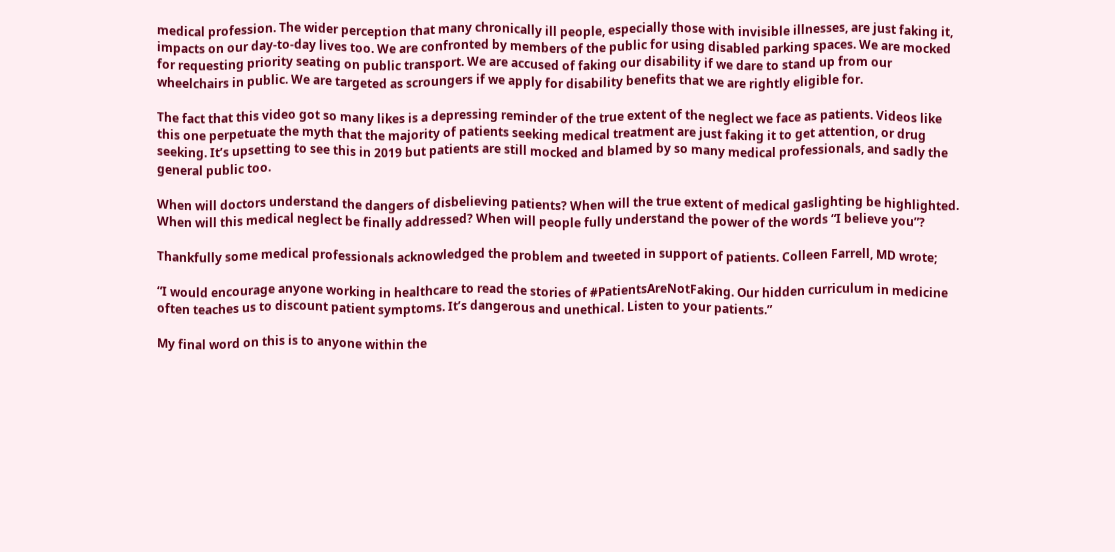medical profession. The wider perception that many chronically ill people, especially those with invisible illnesses, are just faking it, impacts on our day-to-day lives too. We are confronted by members of the public for using disabled parking spaces. We are mocked for requesting priority seating on public transport. We are accused of faking our disability if we dare to stand up from our wheelchairs in public. We are targeted as scroungers if we apply for disability benefits that we are rightly eligible for.

The fact that this video got so many likes is a depressing reminder of the true extent of the neglect we face as patients. Videos like this one perpetuate the myth that the majority of patients seeking medical treatment are just faking it to get attention, or drug seeking. It’s upsetting to see this in 2019 but patients are still mocked and blamed by so many medical professionals, and sadly the general public too.

When will doctors understand the dangers of disbelieving patients? When will the true extent of medical gaslighting be highlighted. When will this medical neglect be finally addressed? When will people fully understand the power of the words “I believe you”?

Thankfully some medical professionals acknowledged the problem and tweeted in support of patients. Colleen Farrell, MD wrote;

“I would encourage anyone working in healthcare to read the stories of #PatientsAreNotFaking. Our hidden curriculum in medicine often teaches us to discount patient symptoms. It’s dangerous and unethical. Listen to your patients.”

My final word on this is to anyone within the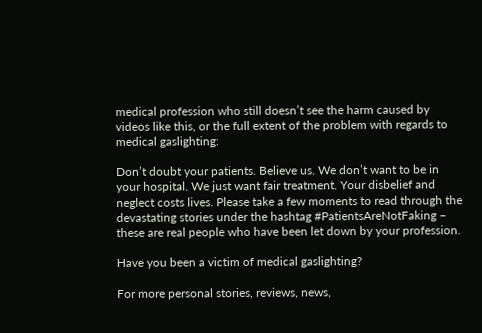medical profession who still doesn’t see the harm caused by videos like this, or the full extent of the problem with regards to medical gaslighting:

Don’t doubt your patients. Believe us. We don’t want to be in your hospital. We just want fair treatment. Your disbelief and neglect costs lives. Please take a few moments to read through the devastating stories under the hashtag #PatientsAreNotFaking – these are real people who have been let down by your profession.

Have you been a victim of medical gaslighting?

For more personal stories, reviews, news,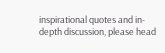inspirational quotes and in-depth discussion, please head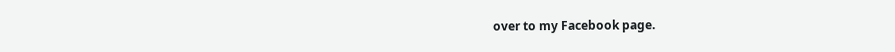over to my Facebook page.